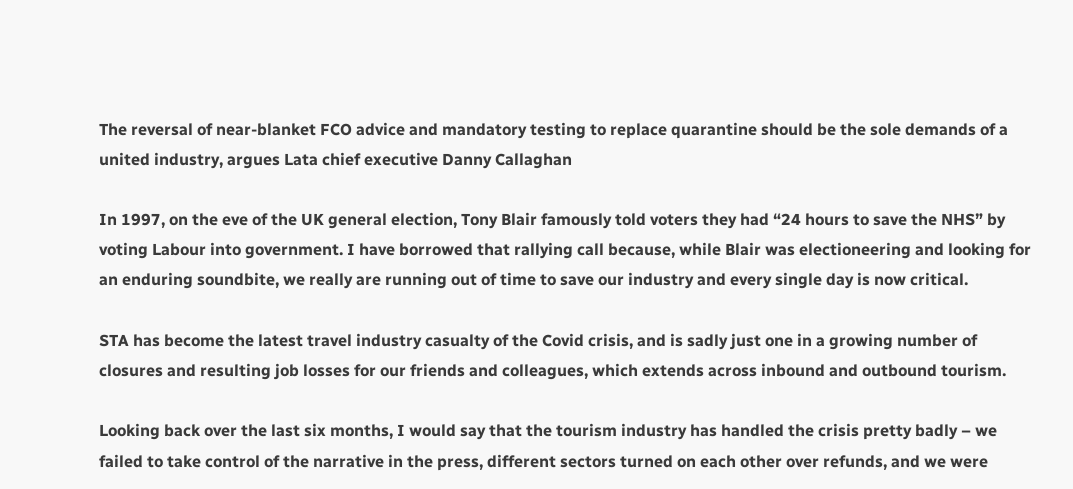The reversal of near-blanket FCO advice and mandatory testing to replace quarantine should be the sole demands of a united industry, argues Lata chief executive Danny Callaghan

In 1997, on the eve of the UK general election, Tony Blair famously told voters they had “24 hours to save the NHS” by voting Labour into government. I have borrowed that rallying call because, while Blair was electioneering and looking for an enduring soundbite, we really are running out of time to save our industry and every single day is now critical.

STA has become the latest travel industry casualty of the Covid crisis, and is sadly just one in a growing number of closures and resulting job losses for our friends and colleagues, which extends across inbound and outbound tourism.

Looking back over the last six months, I would say that the tourism industry has handled the crisis pretty badly – we failed to take control of the narrative in the press, different sectors turned on each other over refunds, and we were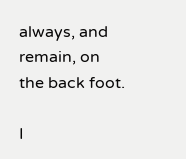always, and remain, on the back foot.

I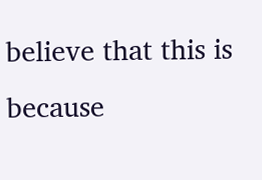believe that this is because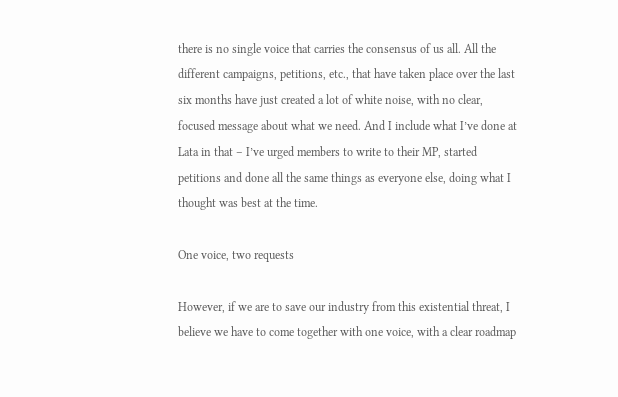there is no single voice that carries the consensus of us all. All the different campaigns, petitions, etc., that have taken place over the last six months have just created a lot of white noise, with no clear, focused message about what we need. And I include what I’ve done at Lata in that – I’ve urged members to write to their MP, started petitions and done all the same things as everyone else, doing what I thought was best at the time.

One voice, two requests

However, if we are to save our industry from this existential threat, I believe we have to come together with one voice, with a clear roadmap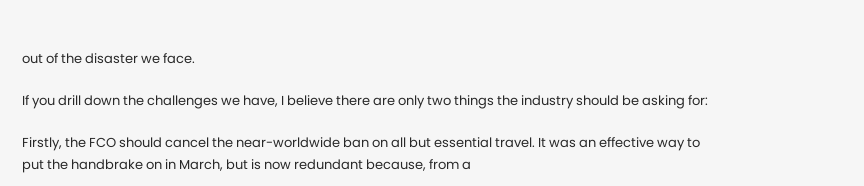out of the disaster we face.

If you drill down the challenges we have, I believe there are only two things the industry should be asking for:

Firstly, the FCO should cancel the near-worldwide ban on all but essential travel. It was an effective way to put the handbrake on in March, but is now redundant because, from a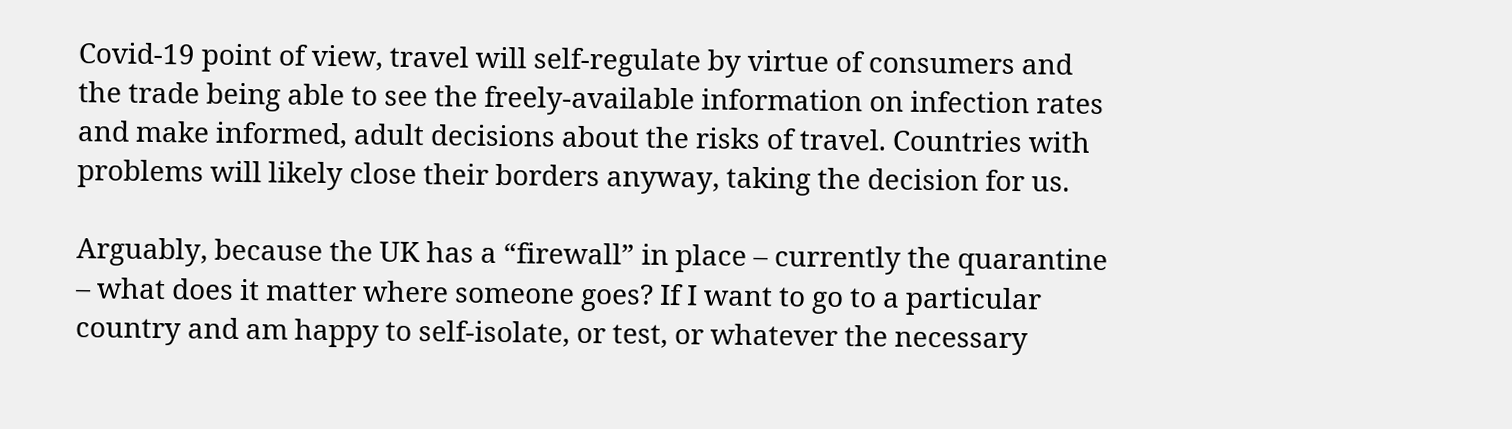Covid-19 point of view, travel will self-regulate by virtue of consumers and the trade being able to see the freely-available information on infection rates and make informed, adult decisions about the risks of travel. Countries with problems will likely close their borders anyway, taking the decision for us.

Arguably, because the UK has a “firewall” in place – currently the quarantine – what does it matter where someone goes? If I want to go to a particular country and am happy to self-isolate, or test, or whatever the necessary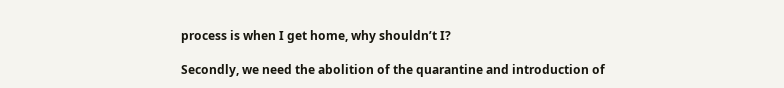process is when I get home, why shouldn’t I?

Secondly, we need the abolition of the quarantine and introduction of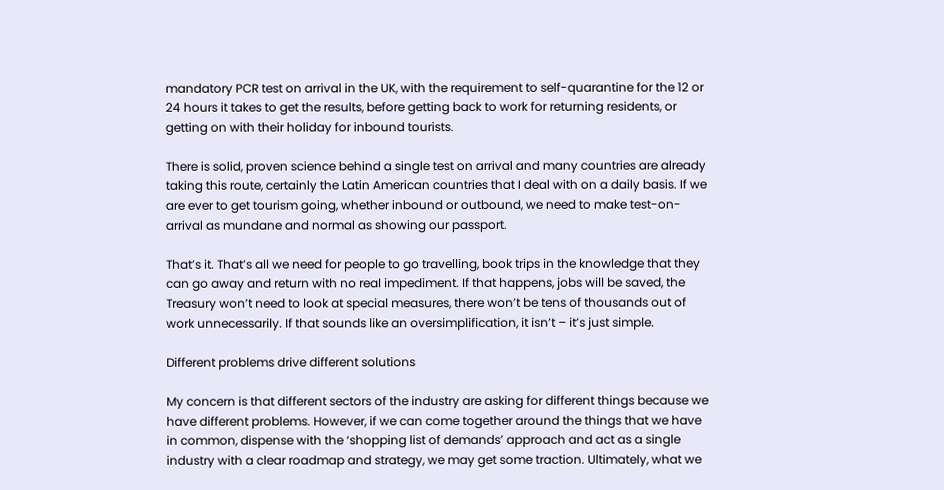mandatory PCR test on arrival in the UK, with the requirement to self-quarantine for the 12 or 24 hours it takes to get the results, before getting back to work for returning residents, or getting on with their holiday for inbound tourists.

There is solid, proven science behind a single test on arrival and many countries are already taking this route, certainly the Latin American countries that I deal with on a daily basis. If we are ever to get tourism going, whether inbound or outbound, we need to make test-on-arrival as mundane and normal as showing our passport.

That’s it. That’s all we need for people to go travelling, book trips in the knowledge that they can go away and return with no real impediment. If that happens, jobs will be saved, the Treasury won’t need to look at special measures, there won’t be tens of thousands out of work unnecessarily. If that sounds like an oversimplification, it isn’t – it’s just simple.

Different problems drive different solutions

My concern is that different sectors of the industry are asking for different things because we have different problems. However, if we can come together around the things that we have in common, dispense with the ‘shopping list of demands’ approach and act as a single industry with a clear roadmap and strategy, we may get some traction. Ultimately, what we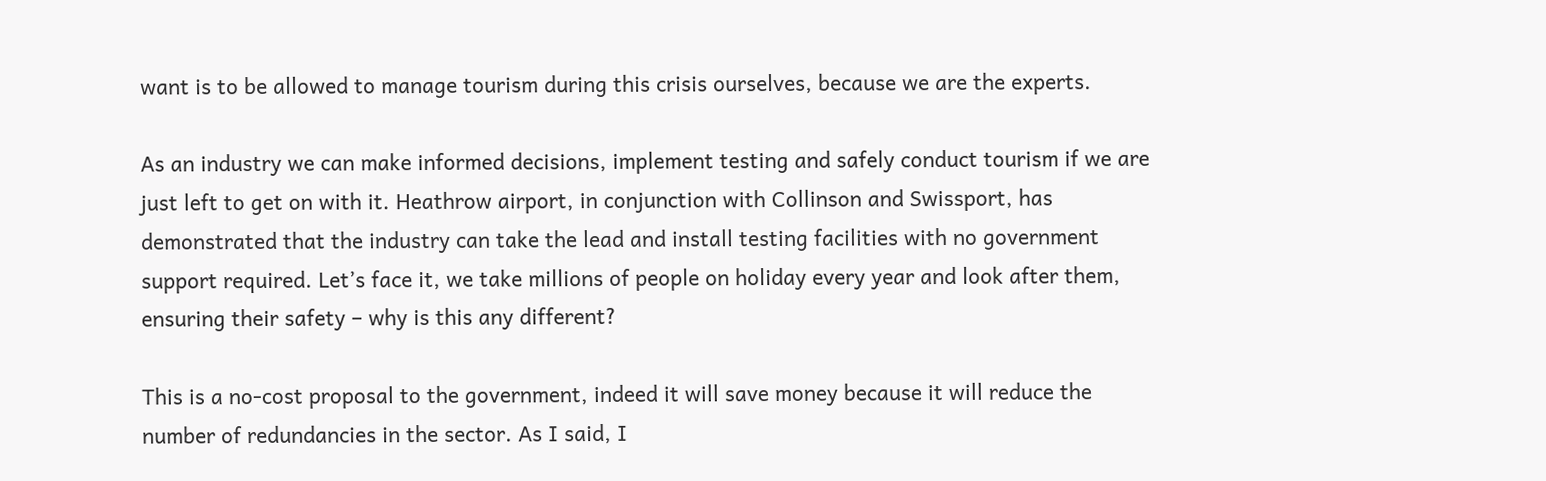want is to be allowed to manage tourism during this crisis ourselves, because we are the experts.

As an industry we can make informed decisions, implement testing and safely conduct tourism if we are just left to get on with it. Heathrow airport, in conjunction with Collinson and Swissport, has demonstrated that the industry can take the lead and install testing facilities with no government support required. Let’s face it, we take millions of people on holiday every year and look after them, ensuring their safety – why is this any different?

This is a no-cost proposal to the government, indeed it will save money because it will reduce the number of redundancies in the sector. As I said, I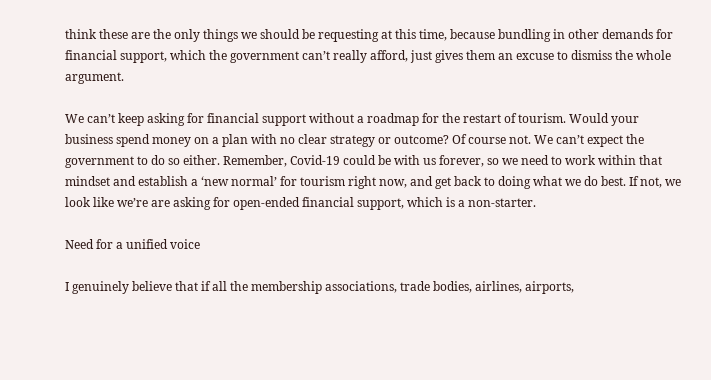think these are the only things we should be requesting at this time, because bundling in other demands for financial support, which the government can’t really afford, just gives them an excuse to dismiss the whole argument.

We can’t keep asking for financial support without a roadmap for the restart of tourism. Would your business spend money on a plan with no clear strategy or outcome? Of course not. We can’t expect the government to do so either. Remember, Covid-19 could be with us forever, so we need to work within that mindset and establish a ‘new normal’ for tourism right now, and get back to doing what we do best. If not, we look like we’re are asking for open-ended financial support, which is a non-starter.

Need for a unified voice

I genuinely believe that if all the membership associations, trade bodies, airlines, airports,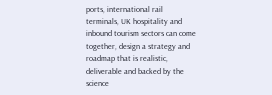ports, international rail terminals, UK hospitality and inbound tourism sectors can come together, design a strategy and roadmap that is realistic, deliverable and backed by the science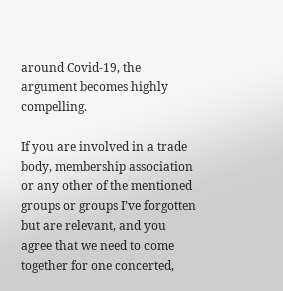around Covid-19, the argument becomes highly compelling.

If you are involved in a trade body, membership association or any other of the mentioned groups or groups I’ve forgotten but are relevant, and you agree that we need to come together for one concerted,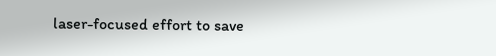laser-focused effort to save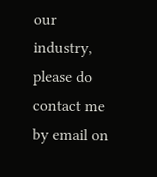our industry, please do contact me by email on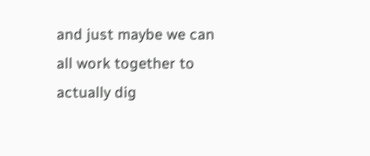and just maybe we can all work together to actually dig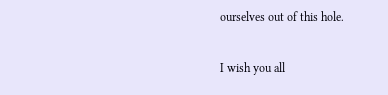ourselves out of this hole.

I wish you all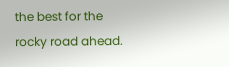the best for the rocky road ahead.